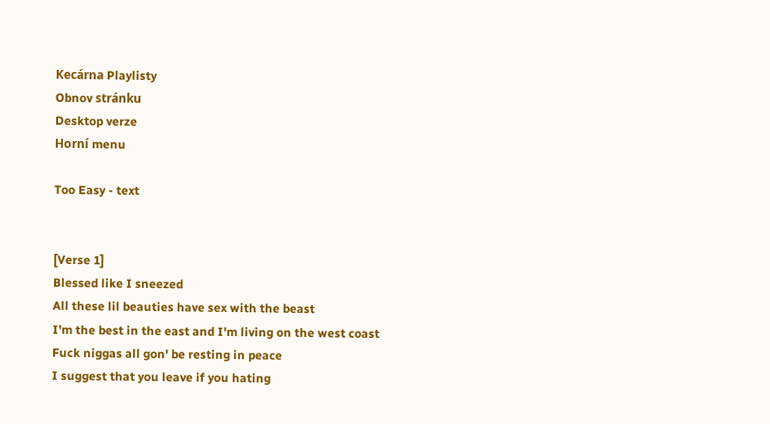Kecárna Playlisty
Obnov stránku
Desktop verze
Horní menu

Too Easy - text


[Verse 1]
Blessed like I sneezed
All these lil beauties have sex with the beast
I'm the best in the east and I'm living on the west coast
Fuck niggas all gon' be resting in peace
I suggest that you leave if you hating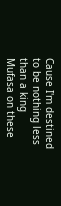Cause I'm destined to be nothing less than a king
Mufasa on these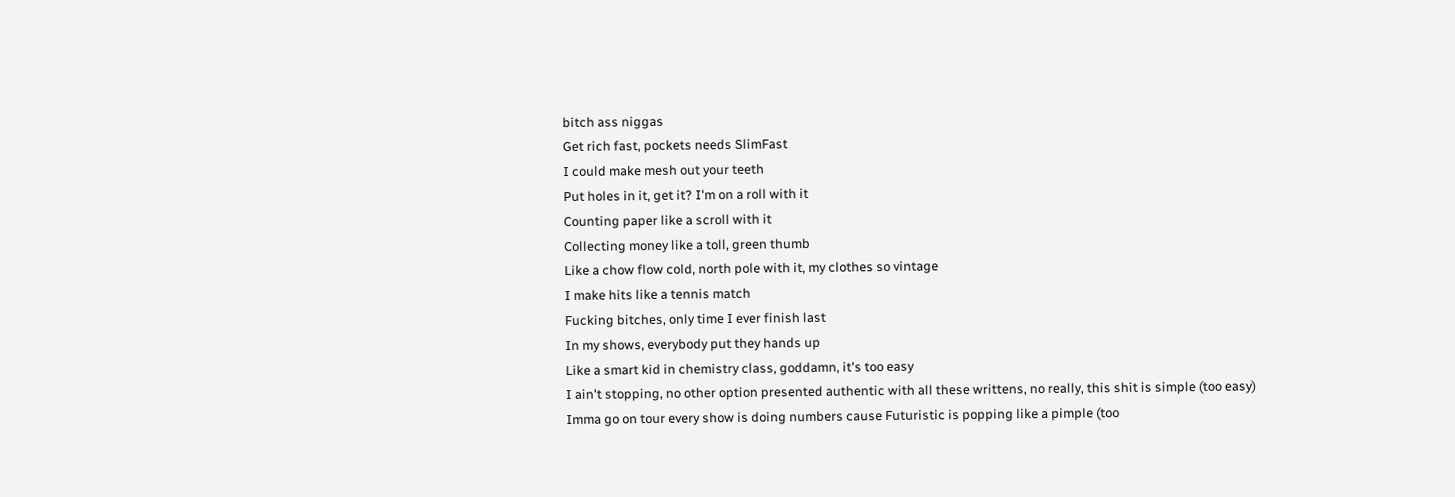bitch ass niggas
Get rich fast, pockets needs SlimFast
I could make mesh out your teeth
Put holes in it, get it? I'm on a roll with it
Counting paper like a scroll with it
Collecting money like a toll, green thumb
Like a chow flow cold, north pole with it, my clothes so vintage
I make hits like a tennis match
Fucking bitches, only time I ever finish last
In my shows, everybody put they hands up
Like a smart kid in chemistry class, goddamn, it's too easy
I ain't stopping, no other option presented authentic with all these writtens, no really, this shit is simple (too easy)
Imma go on tour every show is doing numbers cause Futuristic is popping like a pimple (too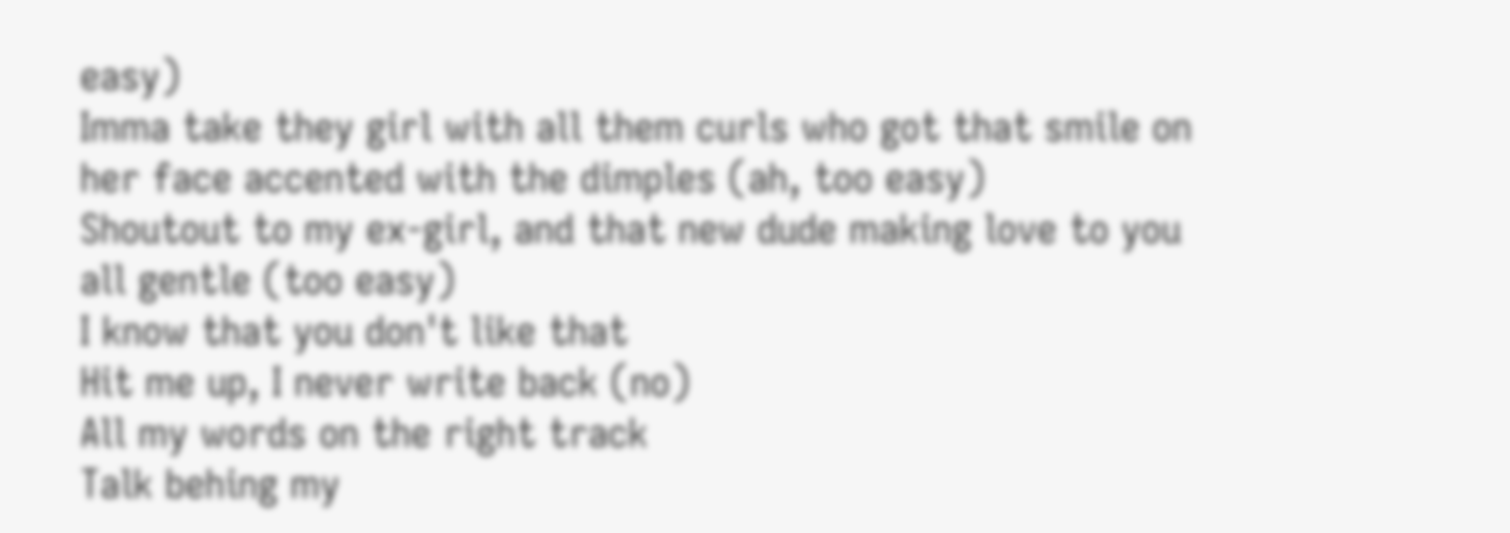easy)
Imma take they girl with all them curls who got that smile on her face accented with the dimples (ah, too easy)
Shoutout to my ex-girl, and that new dude making love to you all gentle (too easy)
I know that you don't like that
Hit me up, I never write back (no)
All my words on the right track
Talk behing my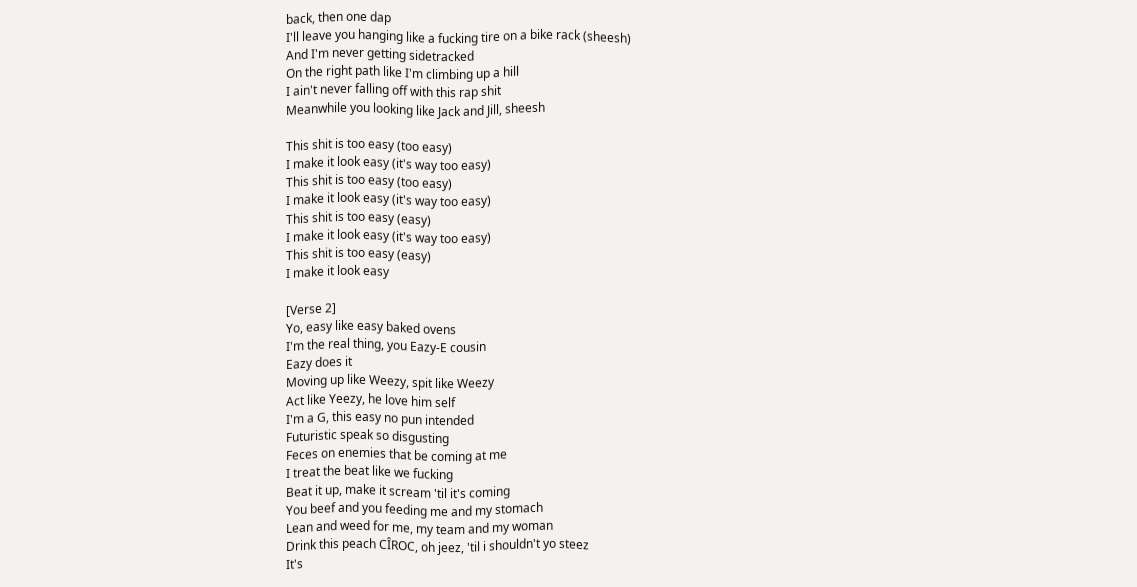back, then one dap
I'll leave you hanging like a fucking tire on a bike rack (sheesh)
And I'm never getting sidetracked
On the right path like I'm climbing up a hill
I ain't never falling off with this rap shit
Meanwhile you looking like Jack and Jill, sheesh

This shit is too easy (too easy)
I make it look easy (it's way too easy)
This shit is too easy (too easy)
I make it look easy (it's way too easy)
This shit is too easy (easy)
I make it look easy (it's way too easy)
This shit is too easy (easy)
I make it look easy

[Verse 2]
Yo, easy like easy baked ovens
I'm the real thing, you Eazy-E cousin
Eazy does it
Moving up like Weezy, spit like Weezy
Act like Yeezy, he love him self
I'm a G, this easy no pun intended
Futuristic speak so disgusting
Feces on enemies that be coming at me
I treat the beat like we fucking
Beat it up, make it scream 'til it's coming
You beef and you feeding me and my stomach
Lean and weed for me, my team and my woman
Drink this peach CÎROC, oh jeez, 'til i shouldn't yo steez
It's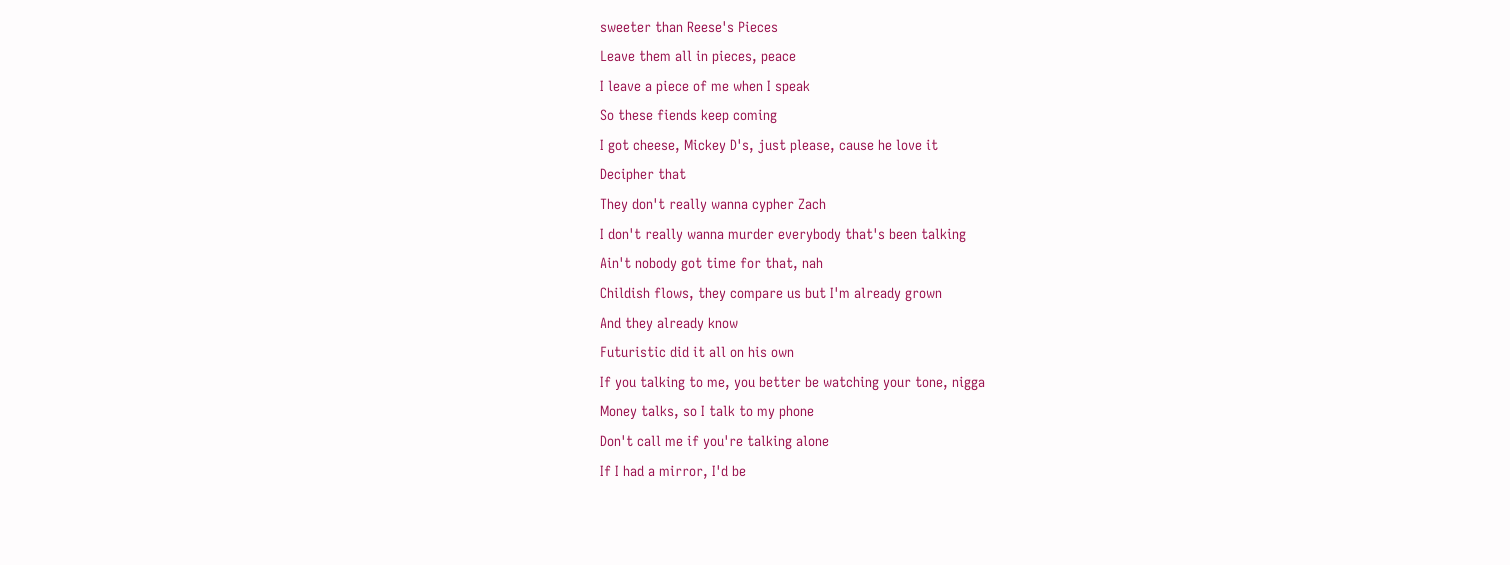sweeter than Reese's Pieces
Leave them all in pieces, peace
I leave a piece of me when I speak
So these fiends keep coming
I got cheese, Mickey D's, just please, cause he love it
Decipher that
They don't really wanna cypher Zach
I don't really wanna murder everybody that's been talking
Ain't nobody got time for that, nah
Childish flows, they compare us but I'm already grown
And they already know
Futuristic did it all on his own
If you talking to me, you better be watching your tone, nigga
Money talks, so I talk to my phone
Don't call me if you're talking alone
If I had a mirror, I'd be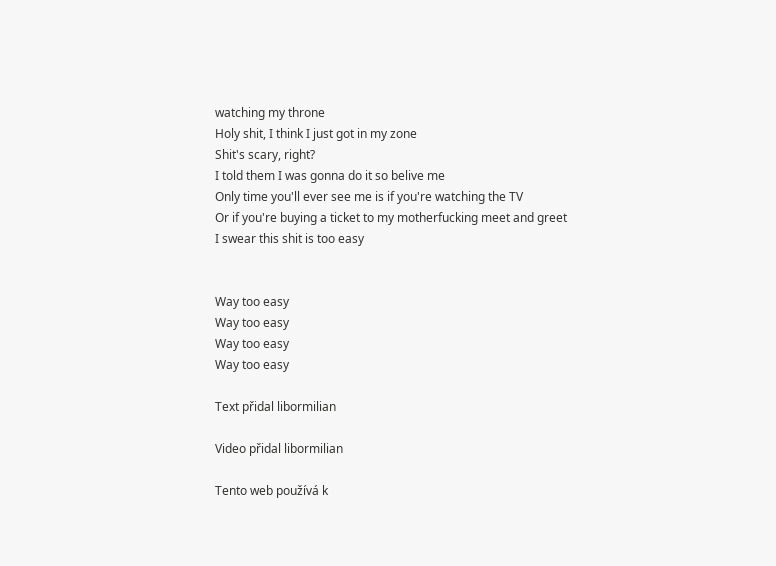watching my throne
Holy shit, I think I just got in my zone
Shit's scary, right?
I told them I was gonna do it so belive me
Only time you'll ever see me is if you're watching the TV
Or if you're buying a ticket to my motherfucking meet and greet
I swear this shit is too easy


Way too easy
Way too easy
Way too easy
Way too easy

Text přidal libormilian

Video přidal libormilian

Tento web používá k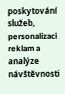poskytování služeb, personalizaci reklam a analýze návštěvnosti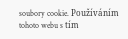soubory cookie. Používáním tohoto webu s tím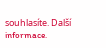souhlasíte. Další informace.